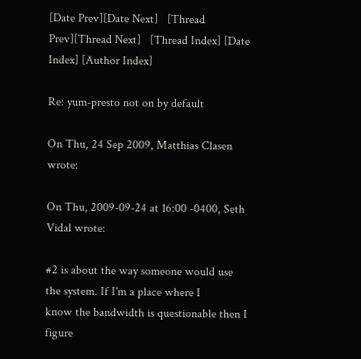[Date Prev][Date Next]   [Thread Prev][Thread Next]   [Thread Index] [Date Index] [Author Index]

Re: yum-presto not on by default

On Thu, 24 Sep 2009, Matthias Clasen wrote:

On Thu, 2009-09-24 at 16:00 -0400, Seth Vidal wrote:

#2 is about the way someone would use the system. If I'm a place where I
know the bandwidth is questionable then I figure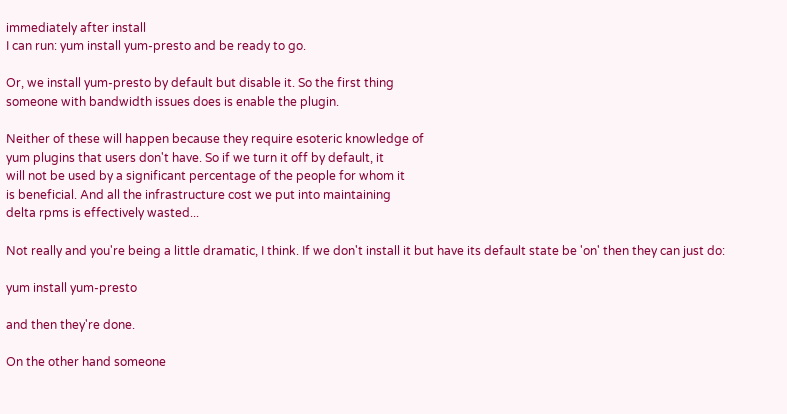immediately after install
I can run: yum install yum-presto and be ready to go.

Or, we install yum-presto by default but disable it. So the first thing
someone with bandwidth issues does is enable the plugin.

Neither of these will happen because they require esoteric knowledge of
yum plugins that users don't have. So if we turn it off by default, it
will not be used by a significant percentage of the people for whom it
is beneficial. And all the infrastructure cost we put into maintaining
delta rpms is effectively wasted...

Not really and you're being a little dramatic, I think. If we don't install it but have its default state be 'on' then they can just do:

yum install yum-presto

and then they're done.

On the other hand someone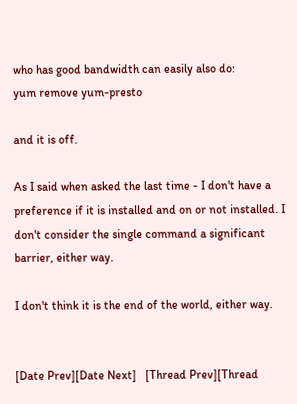who has good bandwidth can easily also do:
yum remove yum-presto

and it is off.

As I said when asked the last time - I don't have a preference if it is installed and on or not installed. I don't consider the single command a significant barrier, either way.

I don't think it is the end of the world, either way.


[Date Prev][Date Next]   [Thread Prev][Thread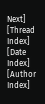Next]   [Thread Index] [Date Index] [Author Index]